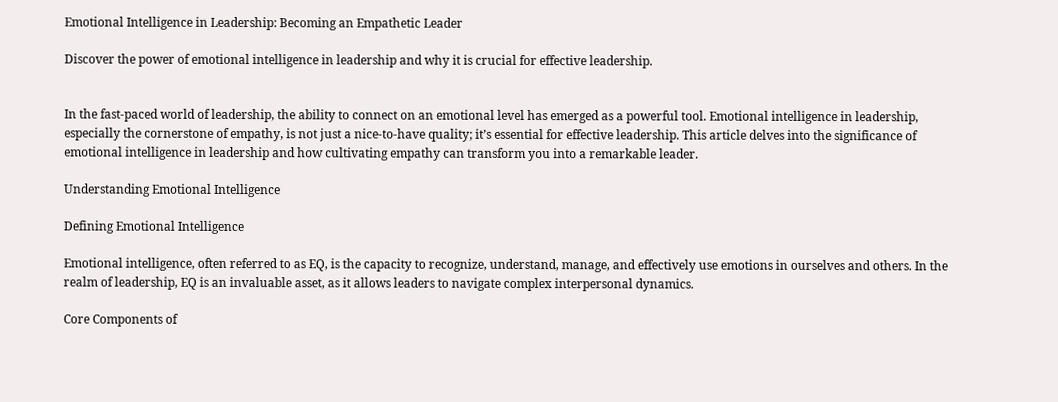Emotional Intelligence in Leadership: Becoming an Empathetic Leader

Discover the power of emotional intelligence in leadership and why it is crucial for effective leadership.


In the fast-paced world of leadership, the ability to connect on an emotional level has emerged as a powerful tool. Emotional intelligence in leadership, especially the cornerstone of empathy, is not just a nice-to-have quality; it’s essential for effective leadership. This article delves into the significance of emotional intelligence in leadership and how cultivating empathy can transform you into a remarkable leader.

Understanding Emotional Intelligence

Defining Emotional Intelligence

Emotional intelligence, often referred to as EQ, is the capacity to recognize, understand, manage, and effectively use emotions in ourselves and others. In the realm of leadership, EQ is an invaluable asset, as it allows leaders to navigate complex interpersonal dynamics.

Core Components of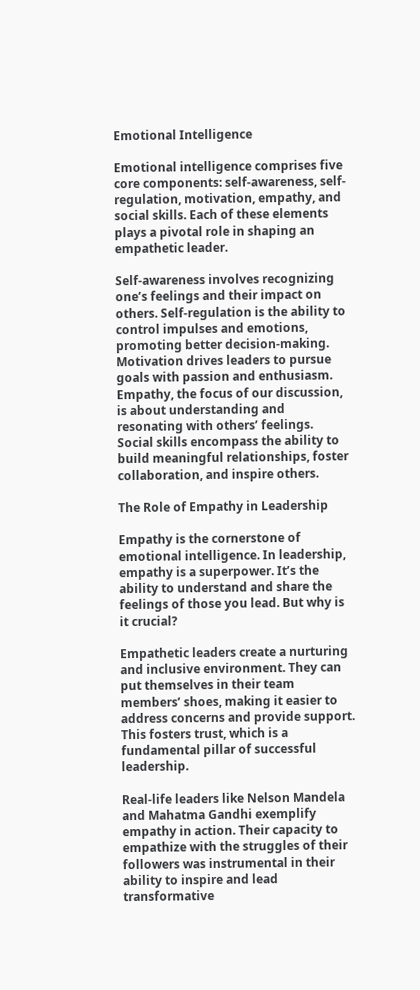Emotional Intelligence

Emotional intelligence comprises five core components: self-awareness, self-regulation, motivation, empathy, and social skills. Each of these elements plays a pivotal role in shaping an empathetic leader.

Self-awareness involves recognizing one’s feelings and their impact on others. Self-regulation is the ability to control impulses and emotions, promoting better decision-making. Motivation drives leaders to pursue goals with passion and enthusiasm. Empathy, the focus of our discussion, is about understanding and resonating with others’ feelings. Social skills encompass the ability to build meaningful relationships, foster collaboration, and inspire others.

The Role of Empathy in Leadership

Empathy is the cornerstone of emotional intelligence. In leadership, empathy is a superpower. It’s the ability to understand and share the feelings of those you lead. But why is it crucial?

Empathetic leaders create a nurturing and inclusive environment. They can put themselves in their team members’ shoes, making it easier to address concerns and provide support. This fosters trust, which is a fundamental pillar of successful leadership.

Real-life leaders like Nelson Mandela and Mahatma Gandhi exemplify empathy in action. Their capacity to empathize with the struggles of their followers was instrumental in their ability to inspire and lead transformative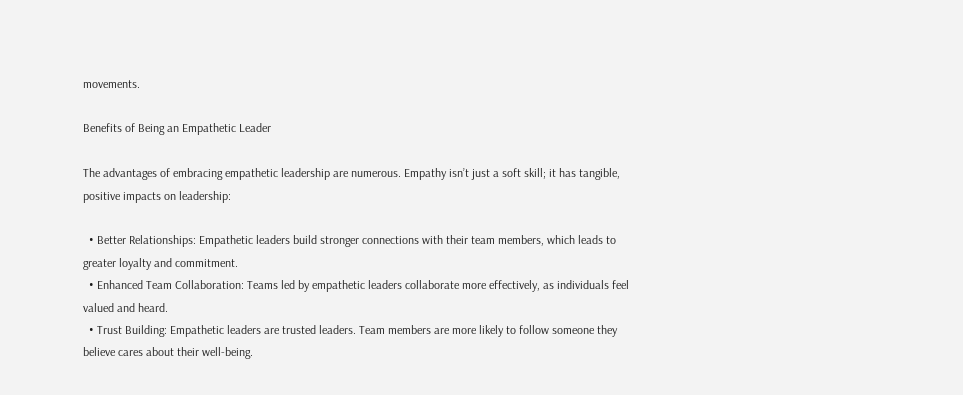movements.

Benefits of Being an Empathetic Leader

The advantages of embracing empathetic leadership are numerous. Empathy isn’t just a soft skill; it has tangible, positive impacts on leadership:

  • Better Relationships: Empathetic leaders build stronger connections with their team members, which leads to greater loyalty and commitment.
  • Enhanced Team Collaboration: Teams led by empathetic leaders collaborate more effectively, as individuals feel valued and heard.
  • Trust Building: Empathetic leaders are trusted leaders. Team members are more likely to follow someone they believe cares about their well-being.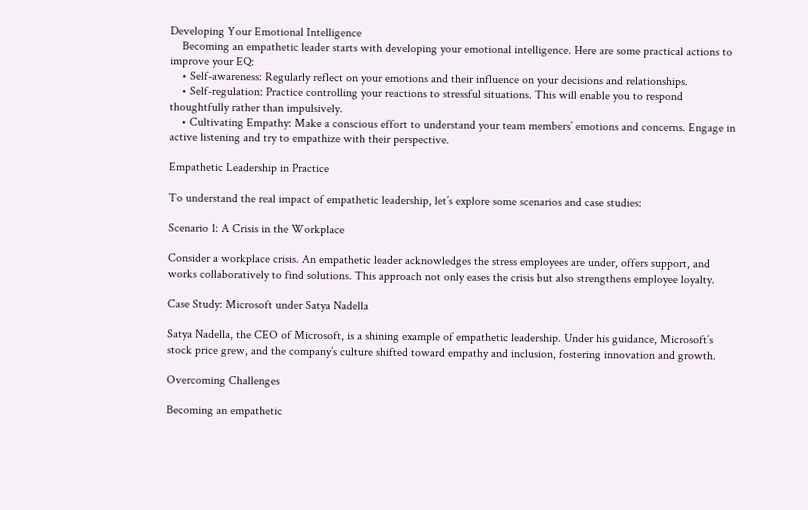Developing Your Emotional Intelligence
    Becoming an empathetic leader starts with developing your emotional intelligence. Here are some practical actions to improve your EQ:
    • Self-awareness: Regularly reflect on your emotions and their influence on your decisions and relationships.
    • Self-regulation: Practice controlling your reactions to stressful situations. This will enable you to respond thoughtfully rather than impulsively.
    • Cultivating Empathy: Make a conscious effort to understand your team members’ emotions and concerns. Engage in active listening and try to empathize with their perspective.

Empathetic Leadership in Practice

To understand the real impact of empathetic leadership, let’s explore some scenarios and case studies:

Scenario 1: A Crisis in the Workplace

Consider a workplace crisis. An empathetic leader acknowledges the stress employees are under, offers support, and works collaboratively to find solutions. This approach not only eases the crisis but also strengthens employee loyalty.

Case Study: Microsoft under Satya Nadella

Satya Nadella, the CEO of Microsoft, is a shining example of empathetic leadership. Under his guidance, Microsoft’s stock price grew, and the company’s culture shifted toward empathy and inclusion, fostering innovation and growth.

Overcoming Challenges

Becoming an empathetic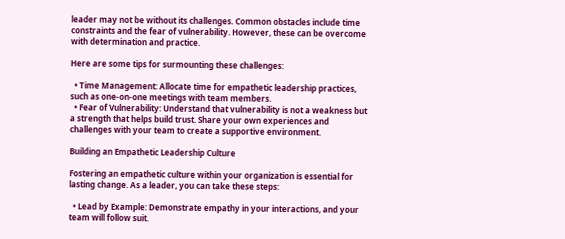leader may not be without its challenges. Common obstacles include time constraints and the fear of vulnerability. However, these can be overcome with determination and practice.

Here are some tips for surmounting these challenges:

  • Time Management: Allocate time for empathetic leadership practices, such as one-on-one meetings with team members.
  • Fear of Vulnerability: Understand that vulnerability is not a weakness but a strength that helps build trust. Share your own experiences and challenges with your team to create a supportive environment.

Building an Empathetic Leadership Culture

Fostering an empathetic culture within your organization is essential for lasting change. As a leader, you can take these steps:

  • Lead by Example: Demonstrate empathy in your interactions, and your team will follow suit.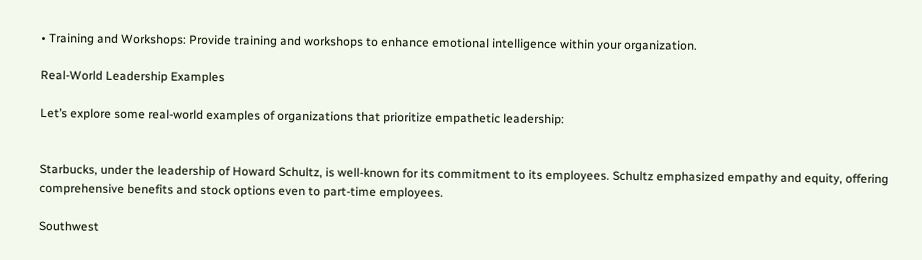• Training and Workshops: Provide training and workshops to enhance emotional intelligence within your organization.

Real-World Leadership Examples

Let’s explore some real-world examples of organizations that prioritize empathetic leadership:


Starbucks, under the leadership of Howard Schultz, is well-known for its commitment to its employees. Schultz emphasized empathy and equity, offering comprehensive benefits and stock options even to part-time employees.

Southwest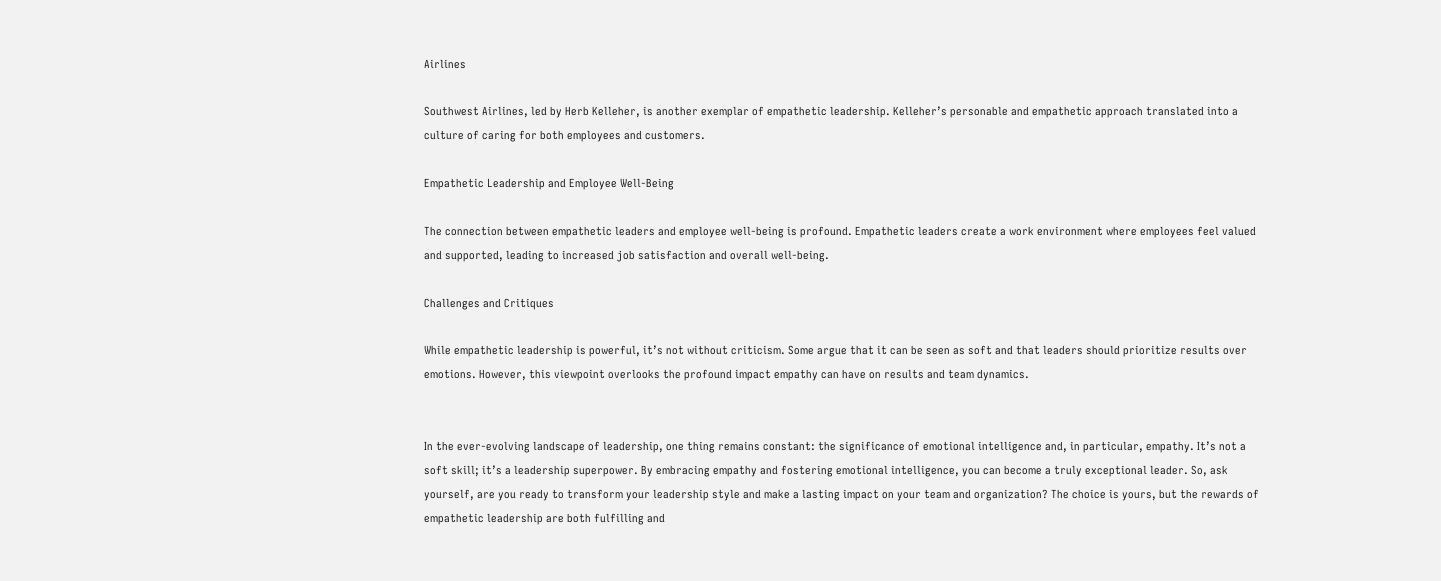Airlines

Southwest Airlines, led by Herb Kelleher, is another exemplar of empathetic leadership. Kelleher’s personable and empathetic approach translated into a culture of caring for both employees and customers.

Empathetic Leadership and Employee Well-Being

The connection between empathetic leaders and employee well-being is profound. Empathetic leaders create a work environment where employees feel valued and supported, leading to increased job satisfaction and overall well-being.

Challenges and Critiques

While empathetic leadership is powerful, it’s not without criticism. Some argue that it can be seen as soft and that leaders should prioritize results over emotions. However, this viewpoint overlooks the profound impact empathy can have on results and team dynamics.


In the ever-evolving landscape of leadership, one thing remains constant: the significance of emotional intelligence and, in particular, empathy. It’s not a soft skill; it’s a leadership superpower. By embracing empathy and fostering emotional intelligence, you can become a truly exceptional leader. So, ask yourself, are you ready to transform your leadership style and make a lasting impact on your team and organization? The choice is yours, but the rewards of empathetic leadership are both fulfilling and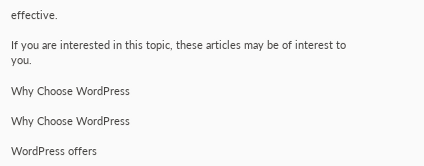effective.

If you are interested in this topic, these articles may be of interest to you.

Why Choose WordPress

Why Choose WordPress

WordPress offers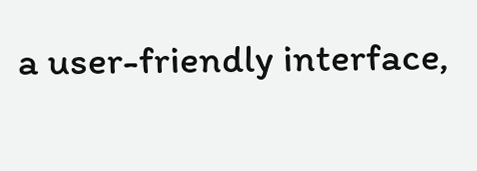a user-friendly interface,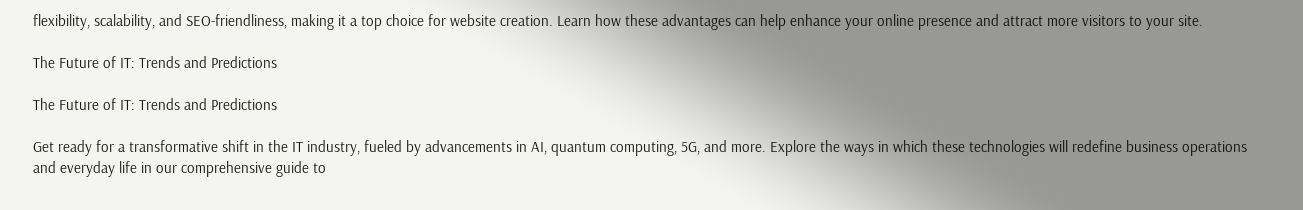flexibility, scalability, and SEO-friendliness, making it a top choice for website creation. Learn how these advantages can help enhance your online presence and attract more visitors to your site.

The Future of IT: Trends and Predictions

The Future of IT: Trends and Predictions

Get ready for a transformative shift in the IT industry, fueled by advancements in AI, quantum computing, 5G, and more. Explore the ways in which these technologies will redefine business operations and everyday life in our comprehensive guide to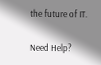the future of IT.

Need Help?